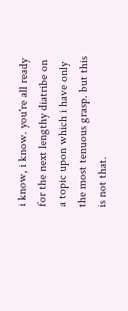i know, i know. you're all ready for the next lengthy diatribe on a topic upon which i have only the most tenuous grasp. but this is not that.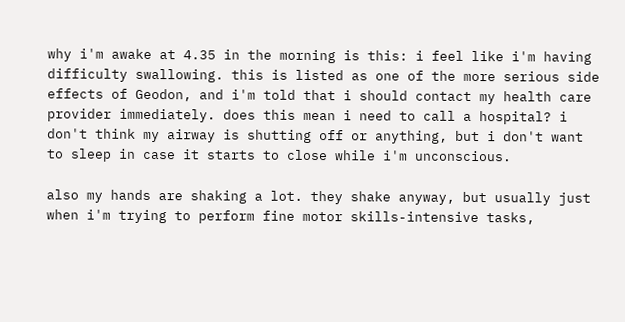why i'm awake at 4.35 in the morning is this: i feel like i'm having difficulty swallowing. this is listed as one of the more serious side effects of Geodon, and i'm told that i should contact my health care provider immediately. does this mean i need to call a hospital? i don't think my airway is shutting off or anything, but i don't want to sleep in case it starts to close while i'm unconscious.

also my hands are shaking a lot. they shake anyway, but usually just when i'm trying to perform fine motor skills-intensive tasks,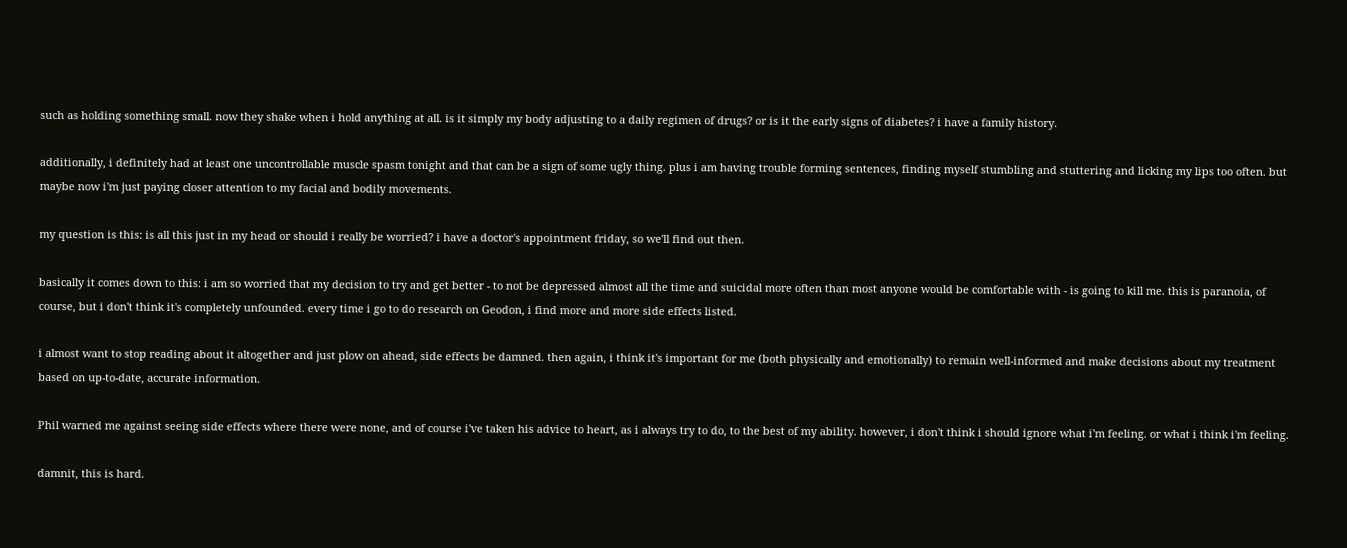such as holding something small. now they shake when i hold anything at all. is it simply my body adjusting to a daily regimen of drugs? or is it the early signs of diabetes? i have a family history.

additionally, i definitely had at least one uncontrollable muscle spasm tonight and that can be a sign of some ugly thing. plus i am having trouble forming sentences, finding myself stumbling and stuttering and licking my lips too often. but maybe now i'm just paying closer attention to my facial and bodily movements.

my question is this: is all this just in my head or should i really be worried? i have a doctor's appointment friday, so we'll find out then.

basically it comes down to this: i am so worried that my decision to try and get better - to not be depressed almost all the time and suicidal more often than most anyone would be comfortable with - is going to kill me. this is paranoia, of course, but i don't think it's completely unfounded. every time i go to do research on Geodon, i find more and more side effects listed.

i almost want to stop reading about it altogether and just plow on ahead, side effects be damned. then again, i think it's important for me (both physically and emotionally) to remain well-informed and make decisions about my treatment based on up-to-date, accurate information.

Phil warned me against seeing side effects where there were none, and of course i've taken his advice to heart, as i always try to do, to the best of my ability. however, i don't think i should ignore what i'm feeling. or what i think i'm feeling.

damnit, this is hard.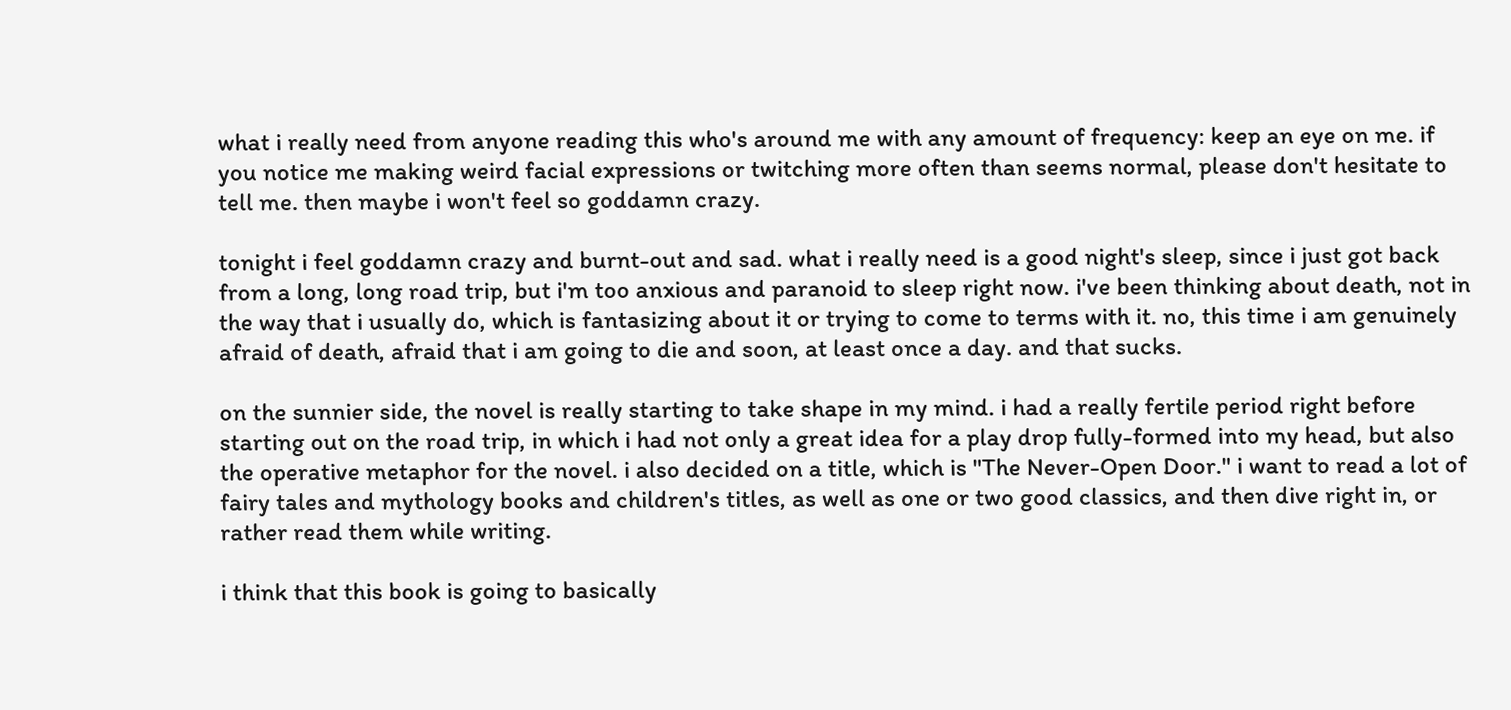what i really need from anyone reading this who's around me with any amount of frequency: keep an eye on me. if you notice me making weird facial expressions or twitching more often than seems normal, please don't hesitate to tell me. then maybe i won't feel so goddamn crazy.

tonight i feel goddamn crazy and burnt-out and sad. what i really need is a good night's sleep, since i just got back from a long, long road trip, but i'm too anxious and paranoid to sleep right now. i've been thinking about death, not in the way that i usually do, which is fantasizing about it or trying to come to terms with it. no, this time i am genuinely afraid of death, afraid that i am going to die and soon, at least once a day. and that sucks.

on the sunnier side, the novel is really starting to take shape in my mind. i had a really fertile period right before starting out on the road trip, in which i had not only a great idea for a play drop fully-formed into my head, but also the operative metaphor for the novel. i also decided on a title, which is "The Never-Open Door." i want to read a lot of fairy tales and mythology books and children's titles, as well as one or two good classics, and then dive right in, or rather read them while writing.

i think that this book is going to basically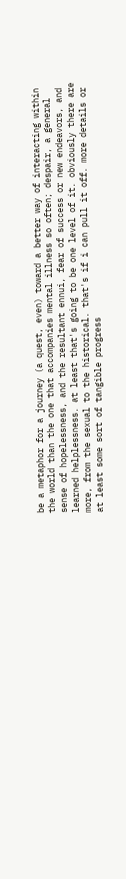be a metaphor for a journey (a quest, even) toward a better way of interacting within the world than the one that accompanies mental illness so often; despair, a general sense of hopelessness, and the resultant ennui, fear of success or new endeavors, and learned helplessness. at least that's going to be one level of it. obviously there are more, from the sexual to the historical. that's if i can pull it off. more details or at least some sort of tangible progress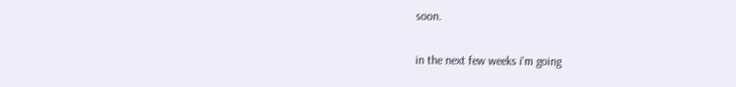soon.

in the next few weeks i'm going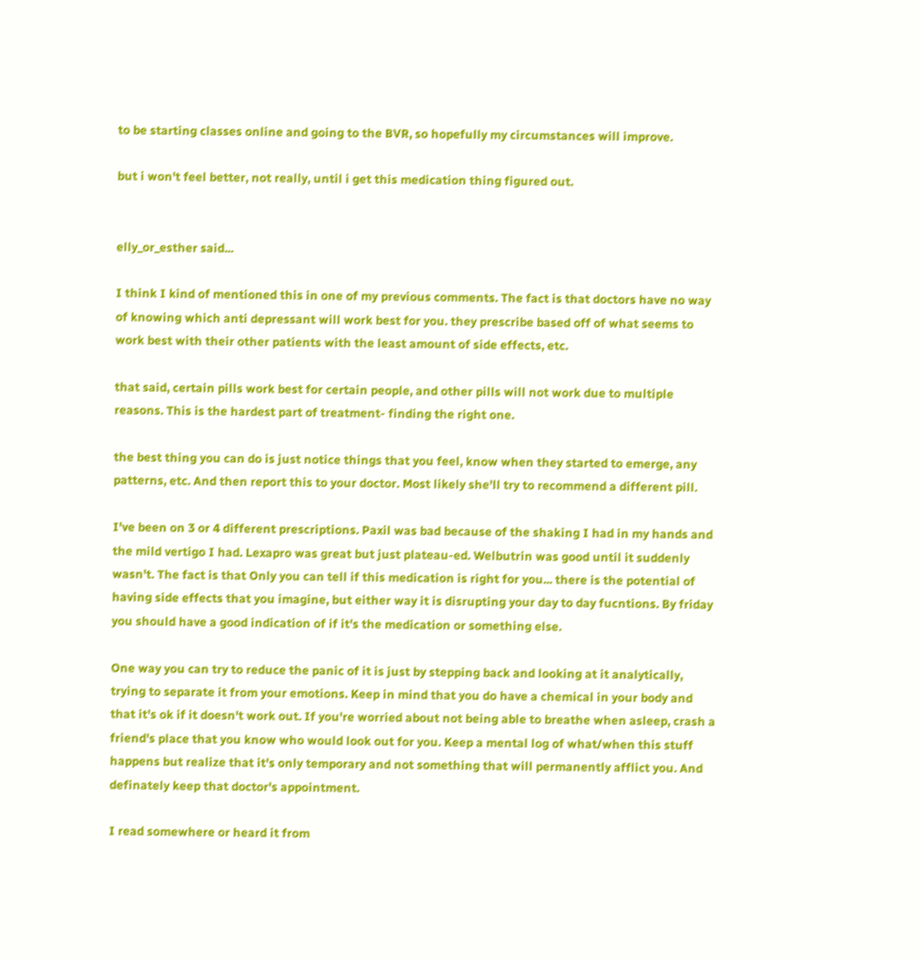to be starting classes online and going to the BVR, so hopefully my circumstances will improve.

but i won't feel better, not really, until i get this medication thing figured out.


elly_or_esther said...

I think I kind of mentioned this in one of my previous comments. The fact is that doctors have no way of knowing which anti depressant will work best for you. they prescribe based off of what seems to work best with their other patients with the least amount of side effects, etc.

that said, certain pills work best for certain people, and other pills will not work due to multiple reasons. This is the hardest part of treatment- finding the right one.

the best thing you can do is just notice things that you feel, know when they started to emerge, any patterns, etc. And then report this to your doctor. Most likely she'll try to recommend a different pill.

I've been on 3 or 4 different prescriptions. Paxil was bad because of the shaking I had in my hands and the mild vertigo I had. Lexapro was great but just plateau-ed. Welbutrin was good until it suddenly wasn't. The fact is that Only you can tell if this medication is right for you... there is the potential of having side effects that you imagine, but either way it is disrupting your day to day fucntions. By friday you should have a good indication of if it's the medication or something else.

One way you can try to reduce the panic of it is just by stepping back and looking at it analytically, trying to separate it from your emotions. Keep in mind that you do have a chemical in your body and that it's ok if it doesn't work out. If you're worried about not being able to breathe when asleep, crash a friend's place that you know who would look out for you. Keep a mental log of what/when this stuff happens but realize that it's only temporary and not something that will permanently afflict you. And definately keep that doctor's appointment.

I read somewhere or heard it from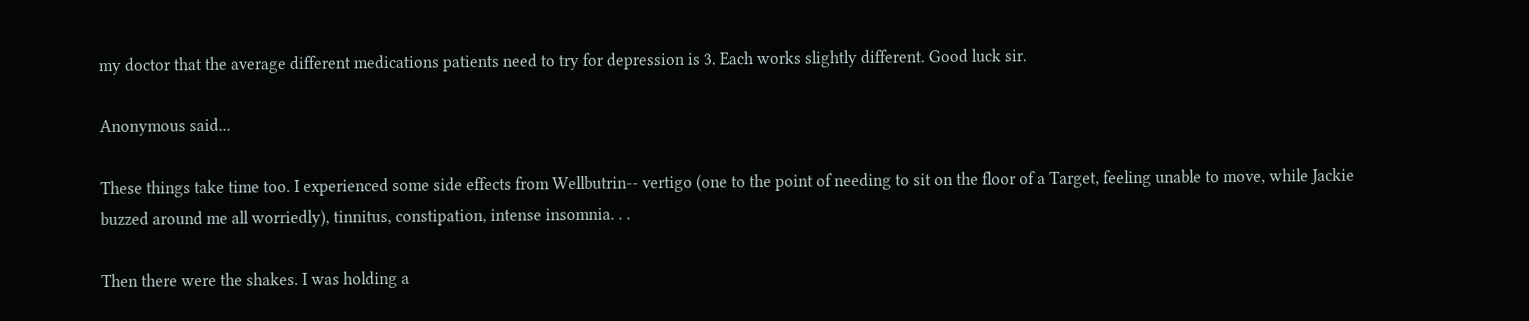my doctor that the average different medications patients need to try for depression is 3. Each works slightly different. Good luck sir.

Anonymous said...

These things take time too. I experienced some side effects from Wellbutrin-- vertigo (one to the point of needing to sit on the floor of a Target, feeling unable to move, while Jackie buzzed around me all worriedly), tinnitus, constipation, intense insomnia. . .

Then there were the shakes. I was holding a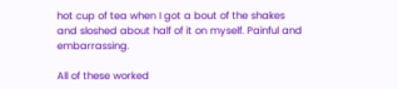hot cup of tea when I got a bout of the shakes and sloshed about half of it on myself. Painful and embarrassing.

All of these worked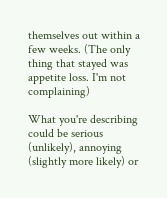themselves out within a few weeks. (The only thing that stayed was appetite loss. I'm not complaining)

What you're describing could be serious (unlikely), annoying (slightly more likely) or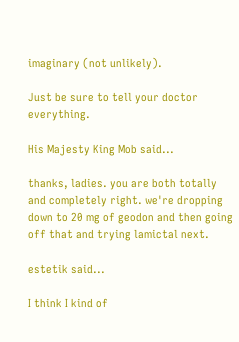imaginary (not unlikely).

Just be sure to tell your doctor everything.

His Majesty King Mob said...

thanks, ladies. you are both totally and completely right. we're dropping down to 20 mg of geodon and then going off that and trying lamictal next.

estetik said...

I think I kind of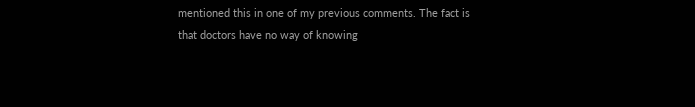mentioned this in one of my previous comments. The fact is that doctors have no way of knowing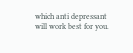which anti depressant will work best for you.